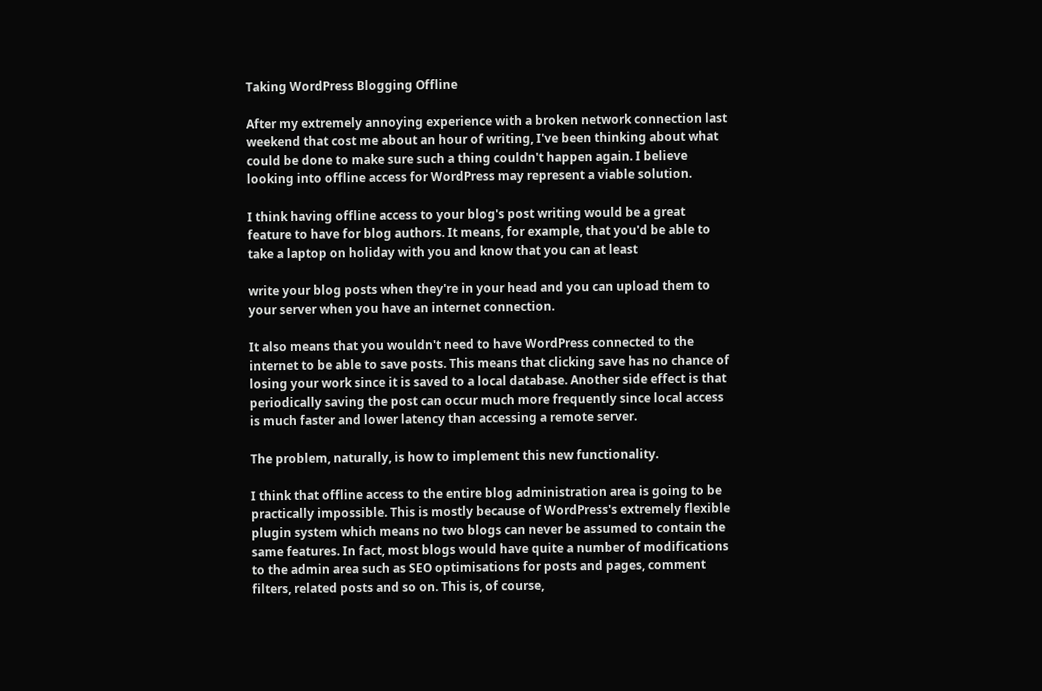Taking WordPress Blogging Offline

After my extremely annoying experience with a broken network connection last weekend that cost me about an hour of writing, I've been thinking about what could be done to make sure such a thing couldn't happen again. I believe looking into offline access for WordPress may represent a viable solution.

I think having offline access to your blog's post writing would be a great feature to have for blog authors. It means, for example, that you'd be able to take a laptop on holiday with you and know that you can at least

write your blog posts when they're in your head and you can upload them to your server when you have an internet connection.

It also means that you wouldn't need to have WordPress connected to the internet to be able to save posts. This means that clicking save has no chance of losing your work since it is saved to a local database. Another side effect is that periodically saving the post can occur much more frequently since local access is much faster and lower latency than accessing a remote server.

The problem, naturally, is how to implement this new functionality.

I think that offline access to the entire blog administration area is going to be practically impossible. This is mostly because of WordPress's extremely flexible plugin system which means no two blogs can never be assumed to contain the same features. In fact, most blogs would have quite a number of modifications to the admin area such as SEO optimisations for posts and pages, comment filters, related posts and so on. This is, of course,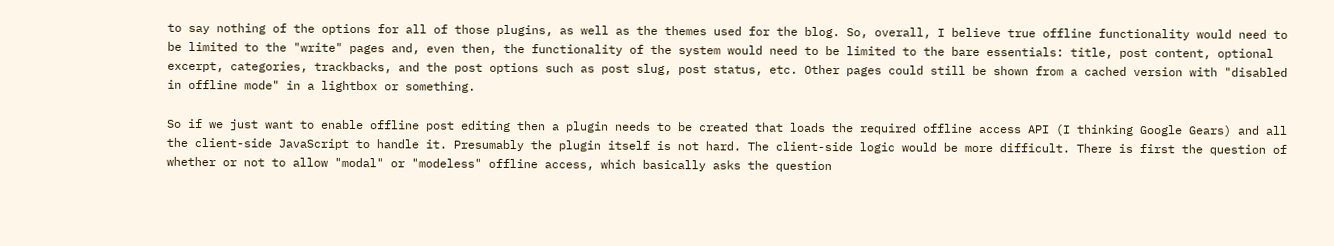to say nothing of the options for all of those plugins, as well as the themes used for the blog. So, overall, I believe true offline functionality would need to be limited to the "write" pages and, even then, the functionality of the system would need to be limited to the bare essentials: title, post content, optional excerpt, categories, trackbacks, and the post options such as post slug, post status, etc. Other pages could still be shown from a cached version with "disabled in offline mode" in a lightbox or something.

So if we just want to enable offline post editing then a plugin needs to be created that loads the required offline access API (I thinking Google Gears) and all the client-side JavaScript to handle it. Presumably the plugin itself is not hard. The client-side logic would be more difficult. There is first the question of whether or not to allow "modal" or "modeless" offline access, which basically asks the question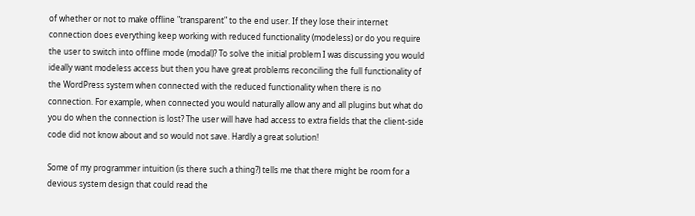of whether or not to make offline "transparent" to the end user. If they lose their internet connection does everything keep working with reduced functionality (modeless) or do you require the user to switch into offline mode (modal)? To solve the initial problem I was discussing you would ideally want modeless access but then you have great problems reconciling the full functionality of the WordPress system when connected with the reduced functionality when there is no connection. For example, when connected you would naturally allow any and all plugins but what do you do when the connection is lost? The user will have had access to extra fields that the client-side code did not know about and so would not save. Hardly a great solution!

Some of my programmer intuition (is there such a thing?) tells me that there might be room for a devious system design that could read the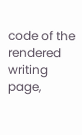code of the rendered writing page,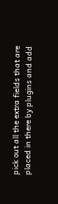pick out all the extra fields that are placed in there by plugins and add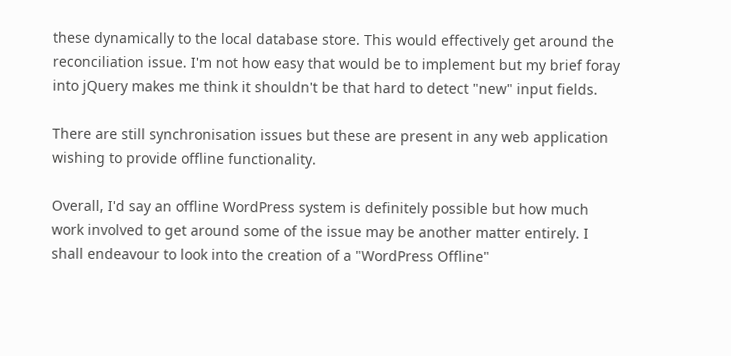these dynamically to the local database store. This would effectively get around the reconciliation issue. I'm not how easy that would be to implement but my brief foray into jQuery makes me think it shouldn't be that hard to detect "new" input fields.

There are still synchronisation issues but these are present in any web application wishing to provide offline functionality.

Overall, I'd say an offline WordPress system is definitely possible but how much work involved to get around some of the issue may be another matter entirely. I shall endeavour to look into the creation of a "WordPress Offline"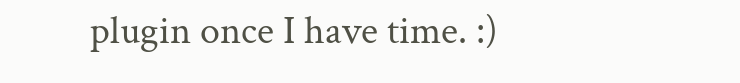plugin once I have time. :)